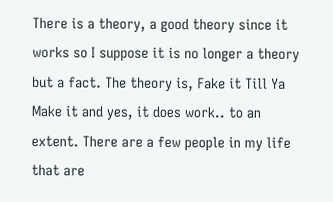There is a theory, a good theory since it works so I suppose it is no longer a theory but a fact. The theory is, Fake it Till Ya Make it and yes, it does work.. to an extent. There are a few people in my life that are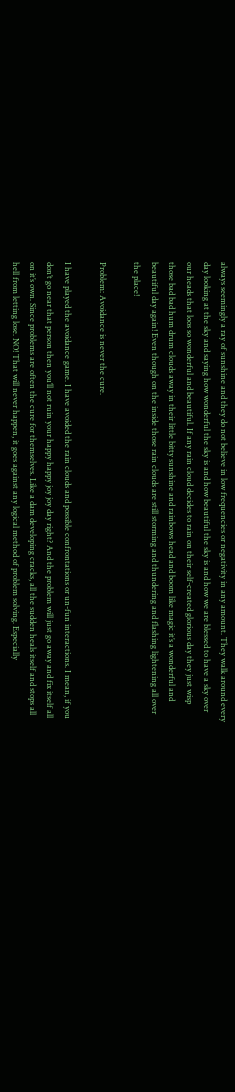always seemingly a ray of sunshine and they do not believe in low frequencies or negativity in any amount. They walk around every day looking at the sky and saying how wonderful the sky is and how beautiful the sky is and how we are blessed to have a sky over our heads that loos so wonderful and beautiful. If any rain cloud decides to rain on their self-created glorious day they just wisp those bad bad hum drum clouds away in their little bitty sunshine and rainbows head and boom like magic it’s a wonderful and beautiful day again! Even though on the inside those rain clouds are still storming and thundering and flashing lightening all over the place!

Problem: Avoidance is never the cure.

I have played the avoidance game. I have avoided the rain clouds and possible confrontations or un-fun interactions. I mean, if you don’t go near that person then you’ll not ruin your happy happy joy joy day right? And the problem will just go away and fix itself all on it’s own. Since problems are often the cure for themselves. Like a dam developing cracks, all the sudden heals itself and stops all hell from letting lose. NO! That will never happen, it goes against any logical method of problem solving. Especially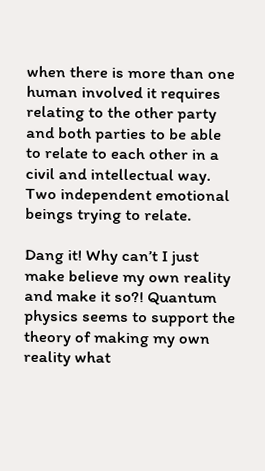when there is more than one human involved it requires relating to the other party and both parties to be able to relate to each other in a civil and intellectual way. Two independent emotional beings trying to relate.

Dang it! Why can’t I just make believe my own reality and make it so?! Quantum physics seems to support the theory of making my own reality what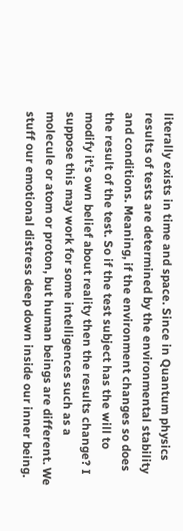literally exists in time and space. Since in Quantum physics results of tests are determined by the environmental stability and conditions. Meaning, if the environment changes so does the result of the test. So if the test subject has the will to modify it’s own belief about reality then the results change? I suppose this may work for some intelligences such as a molecule or atom or proton, but human beings are different. We stuff our emotional distress deep down inside our inner being.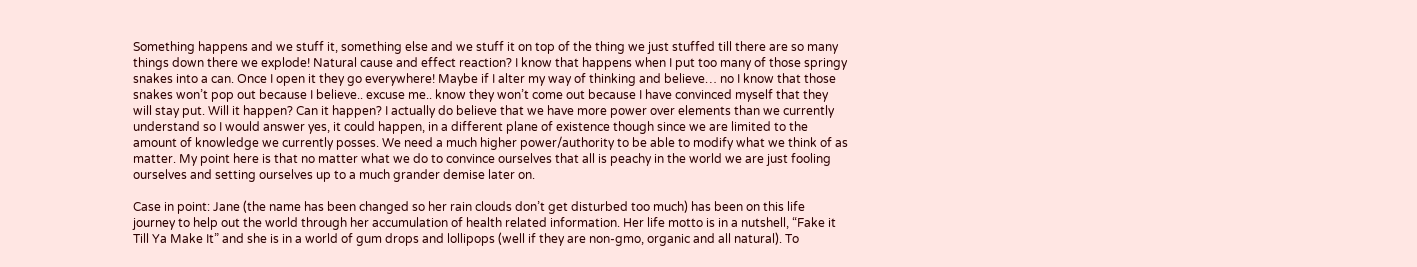Something happens and we stuff it, something else and we stuff it on top of the thing we just stuffed till there are so many things down there we explode! Natural cause and effect reaction? I know that happens when I put too many of those springy snakes into a can. Once I open it they go everywhere! Maybe if I alter my way of thinking and believe… no I know that those snakes won’t pop out because I believe.. excuse me.. know they won’t come out because I have convinced myself that they will stay put. Will it happen? Can it happen? I actually do believe that we have more power over elements than we currently understand so I would answer yes, it could happen, in a different plane of existence though since we are limited to the amount of knowledge we currently posses. We need a much higher power/authority to be able to modify what we think of as matter. My point here is that no matter what we do to convince ourselves that all is peachy in the world we are just fooling ourselves and setting ourselves up to a much grander demise later on.

Case in point: Jane (the name has been changed so her rain clouds don’t get disturbed too much) has been on this life journey to help out the world through her accumulation of health related information. Her life motto is in a nutshell, “Fake it Till Ya Make It” and she is in a world of gum drops and lollipops (well if they are non-gmo, organic and all natural). To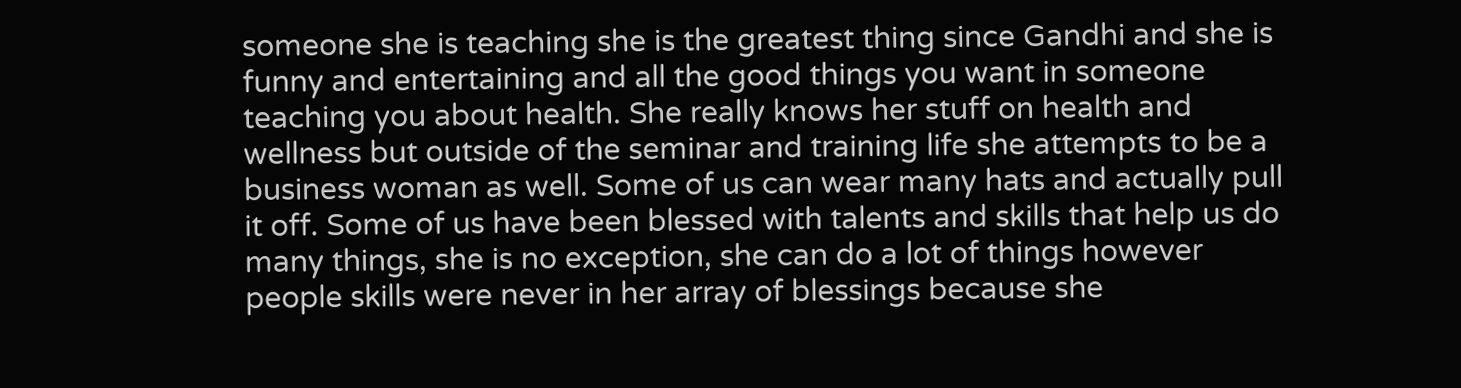someone she is teaching she is the greatest thing since Gandhi and she is funny and entertaining and all the good things you want in someone teaching you about health. She really knows her stuff on health and wellness but outside of the seminar and training life she attempts to be a business woman as well. Some of us can wear many hats and actually pull it off. Some of us have been blessed with talents and skills that help us do many things, she is no exception, she can do a lot of things however people skills were never in her array of blessings because she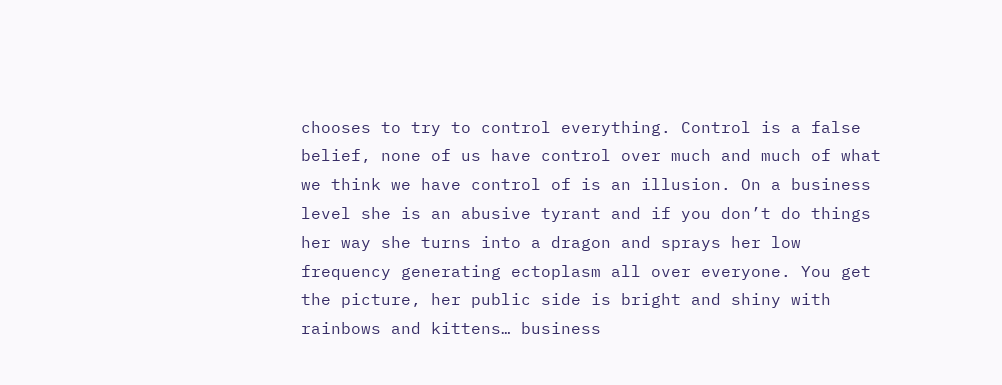chooses to try to control everything. Control is a false belief, none of us have control over much and much of what we think we have control of is an illusion. On a business level she is an abusive tyrant and if you don’t do things her way she turns into a dragon and sprays her low frequency generating ectoplasm all over everyone. You get the picture, her public side is bright and shiny with rainbows and kittens… business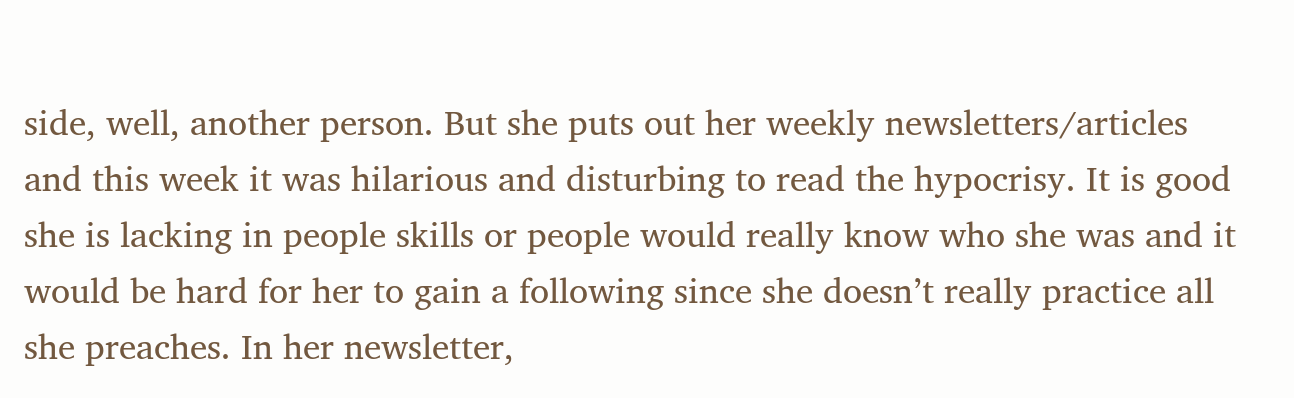side, well, another person. But she puts out her weekly newsletters/articles and this week it was hilarious and disturbing to read the hypocrisy. It is good she is lacking in people skills or people would really know who she was and it would be hard for her to gain a following since she doesn’t really practice all she preaches. In her newsletter,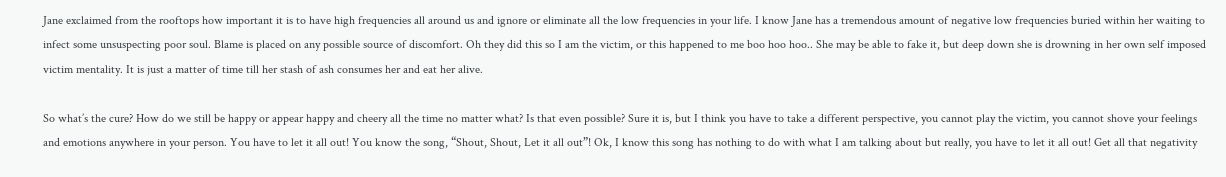Jane exclaimed from the rooftops how important it is to have high frequencies all around us and ignore or eliminate all the low frequencies in your life. I know Jane has a tremendous amount of negative low frequencies buried within her waiting to infect some unsuspecting poor soul. Blame is placed on any possible source of discomfort. Oh they did this so I am the victim, or this happened to me boo hoo hoo.. She may be able to fake it, but deep down she is drowning in her own self imposed victim mentality. It is just a matter of time till her stash of ash consumes her and eat her alive.

So what’s the cure? How do we still be happy or appear happy and cheery all the time no matter what? Is that even possible? Sure it is, but I think you have to take a different perspective, you cannot play the victim, you cannot shove your feelings and emotions anywhere in your person. You have to let it all out! You know the song, “Shout, Shout, Let it all out”! Ok, I know this song has nothing to do with what I am talking about but really, you have to let it all out! Get all that negativity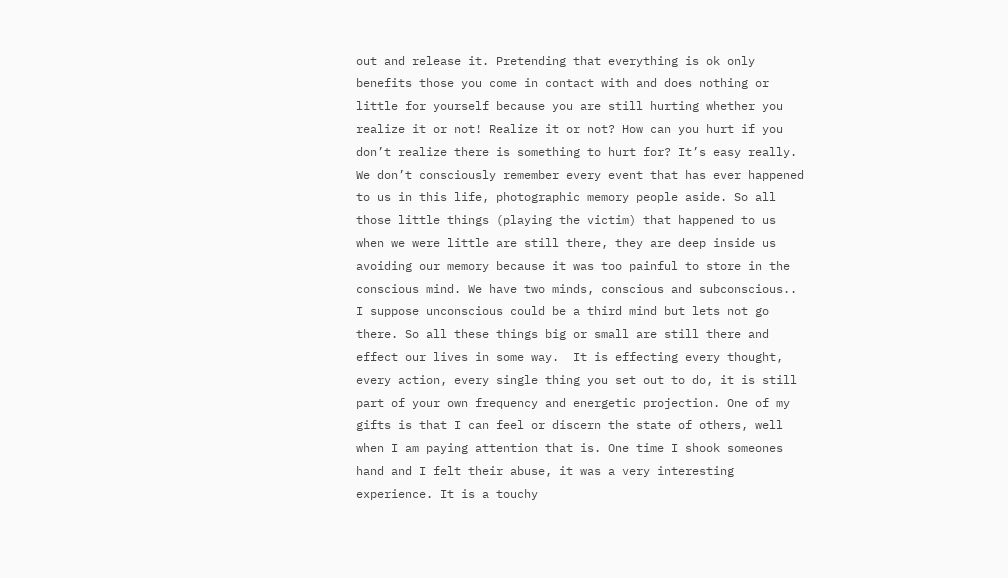out and release it. Pretending that everything is ok only benefits those you come in contact with and does nothing or little for yourself because you are still hurting whether you realize it or not! Realize it or not? How can you hurt if you don’t realize there is something to hurt for? It’s easy really. We don’t consciously remember every event that has ever happened to us in this life, photographic memory people aside. So all those little things (playing the victim) that happened to us when we were little are still there, they are deep inside us avoiding our memory because it was too painful to store in the conscious mind. We have two minds, conscious and subconscious.. I suppose unconscious could be a third mind but lets not go there. So all these things big or small are still there and effect our lives in some way.  It is effecting every thought, every action, every single thing you set out to do, it is still part of your own frequency and energetic projection. One of my  gifts is that I can feel or discern the state of others, well when I am paying attention that is. One time I shook someones hand and I felt their abuse, it was a very interesting experience. It is a touchy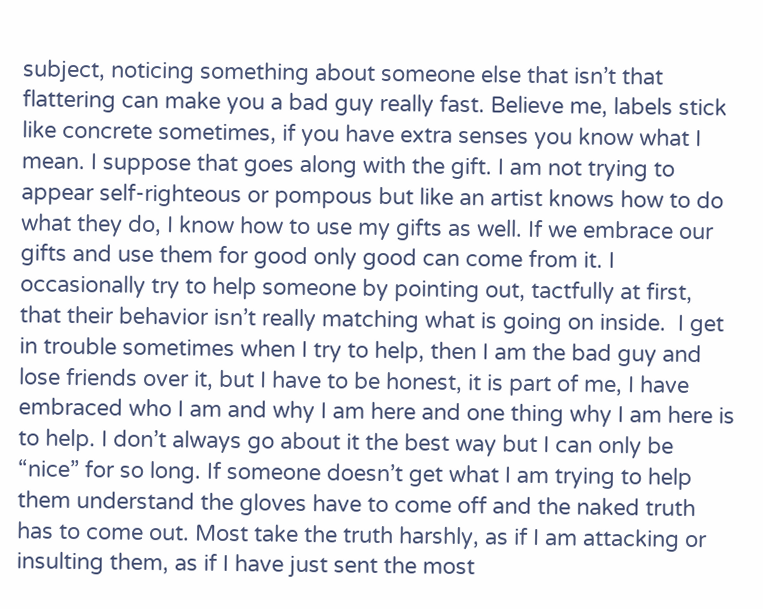subject, noticing something about someone else that isn’t that flattering can make you a bad guy really fast. Believe me, labels stick like concrete sometimes, if you have extra senses you know what I mean. I suppose that goes along with the gift. I am not trying to appear self-righteous or pompous but like an artist knows how to do what they do, I know how to use my gifts as well. If we embrace our gifts and use them for good only good can come from it. I occasionally try to help someone by pointing out, tactfully at first, that their behavior isn’t really matching what is going on inside.  I get in trouble sometimes when I try to help, then I am the bad guy and lose friends over it, but I have to be honest, it is part of me, I have embraced who I am and why I am here and one thing why I am here is to help. I don’t always go about it the best way but I can only be “nice” for so long. If someone doesn’t get what I am trying to help them understand the gloves have to come off and the naked truth has to come out. Most take the truth harshly, as if I am attacking or insulting them, as if I have just sent the most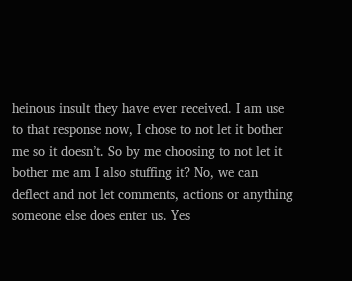heinous insult they have ever received. I am use to that response now, I chose to not let it bother me so it doesn’t. So by me choosing to not let it bother me am I also stuffing it? No, we can deflect and not let comments, actions or anything someone else does enter us. Yes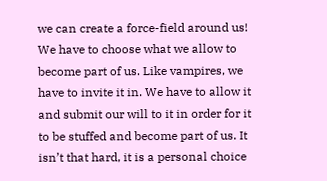we can create a force-field around us! We have to choose what we allow to become part of us. Like vampires, we have to invite it in. We have to allow it and submit our will to it in order for it to be stuffed and become part of us. It isn’t that hard, it is a personal choice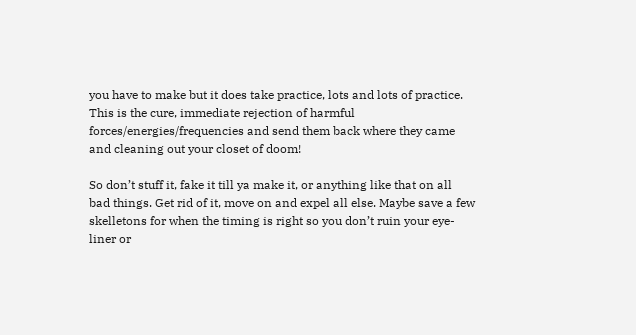you have to make but it does take practice, lots and lots of practice. This is the cure, immediate rejection of harmful forces/energies/frequencies and send them back where they came and cleaning out your closet of doom!

So don’t stuff it, fake it till ya make it, or anything like that on all bad things. Get rid of it, move on and expel all else. Maybe save a few skelletons for when the timing is right so you don’t ruin your eye-liner or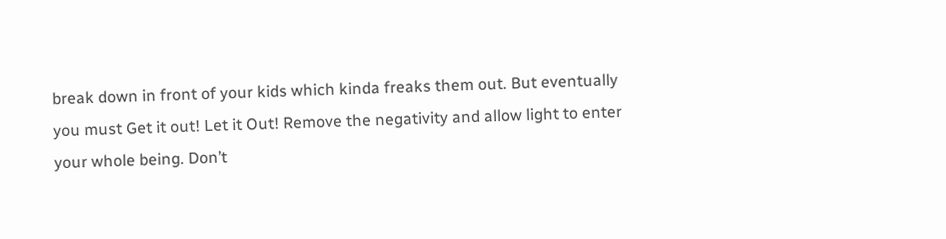break down in front of your kids which kinda freaks them out. But eventually you must Get it out! Let it Out! Remove the negativity and allow light to enter your whole being. Don’t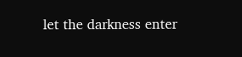let the darkness enter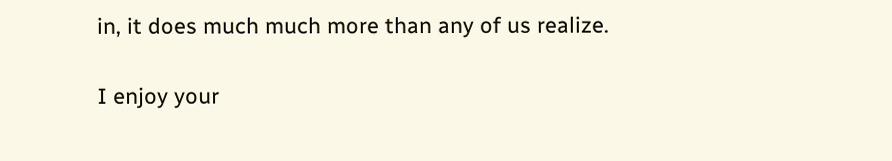in, it does much much more than any of us realize.

I enjoy your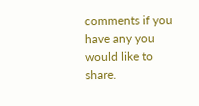comments if you have any you would like to share.